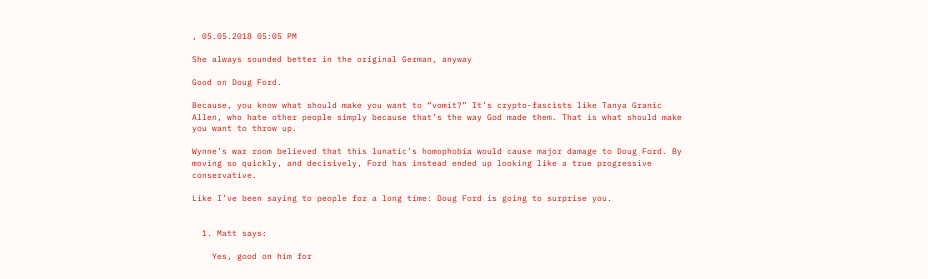, 05.05.2018 05:05 PM

She always sounded better in the original German, anyway

Good on Doug Ford.

Because, you know what should make you want to “vomit?” It’s crypto-fascists like Tanya Granic Allen, who hate other people simply because that’s the way God made them. That is what should make you want to throw up.

Wynne’s war room believed that this lunatic’s homophobia would cause major damage to Doug Ford. By moving so quickly, and decisively, Ford has instead ended up looking like a true progressive conservative.

Like I’ve been saying to people for a long time: Doug Ford is going to surprise you.


  1. Matt says:

    Yes, good on him for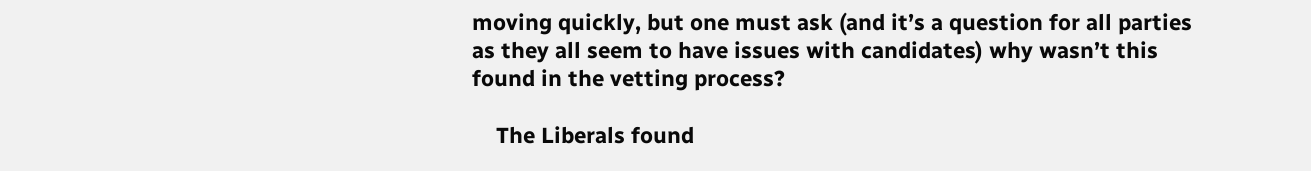moving quickly, but one must ask (and it’s a question for all parties as they all seem to have issues with candidates) why wasn’t this found in the vetting process?

    The Liberals found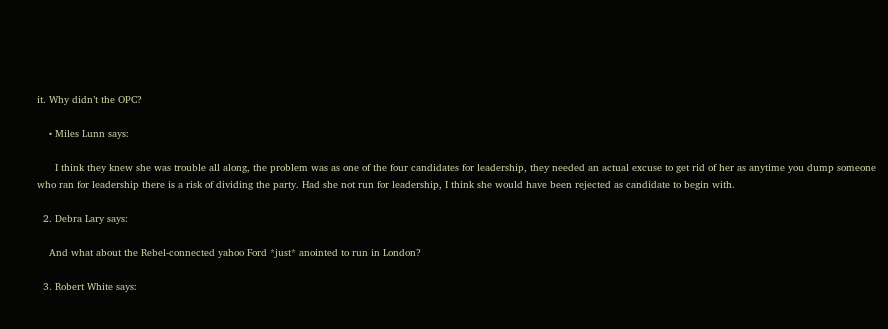it. Why didn’t the OPC?

    • Miles Lunn says:

      I think they knew she was trouble all along, the problem was as one of the four candidates for leadership, they needed an actual excuse to get rid of her as anytime you dump someone who ran for leadership there is a risk of dividing the party. Had she not run for leadership, I think she would have been rejected as candidate to begin with.

  2. Debra Lary says:

    And what about the Rebel-connected yahoo Ford *just* anointed to run in London?

  3. Robert White says: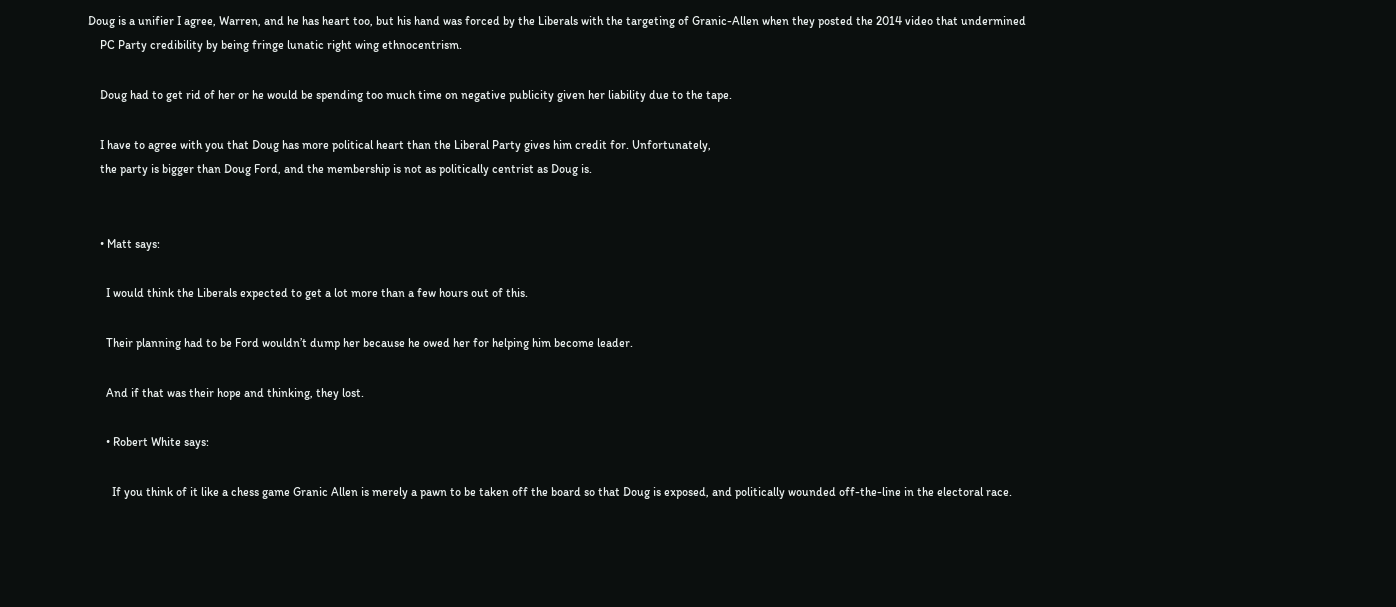Doug is a unifier I agree, Warren, and he has heart too, but his hand was forced by the Liberals with the targeting of Granic-Allen when they posted the 2014 video that undermined
    PC Party credibility by being fringe lunatic right wing ethnocentrism.

    Doug had to get rid of her or he would be spending too much time on negative publicity given her liability due to the tape.

    I have to agree with you that Doug has more political heart than the Liberal Party gives him credit for. Unfortunately,
    the party is bigger than Doug Ford, and the membership is not as politically centrist as Doug is.


    • Matt says:

      I would think the Liberals expected to get a lot more than a few hours out of this.

      Their planning had to be Ford wouldn’t dump her because he owed her for helping him become leader.

      And if that was their hope and thinking, they lost.

      • Robert White says:

        If you think of it like a chess game Granic Allen is merely a pawn to be taken off the board so that Doug is exposed, and politically wounded off-the-line in the electoral race.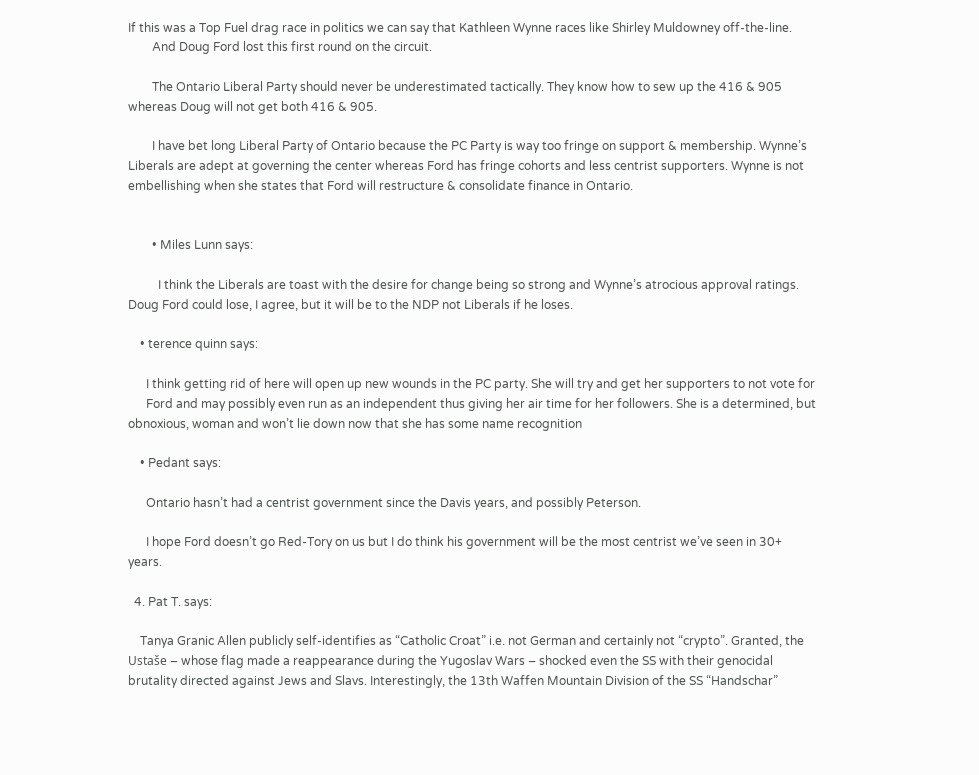If this was a Top Fuel drag race in politics we can say that Kathleen Wynne races like Shirley Muldowney off-the-line.
        And Doug Ford lost this first round on the circuit.

        The Ontario Liberal Party should never be underestimated tactically. They know how to sew up the 416 & 905 whereas Doug will not get both 416 & 905.

        I have bet long Liberal Party of Ontario because the PC Party is way too fringe on support & membership. Wynne’s Liberals are adept at governing the center whereas Ford has fringe cohorts and less centrist supporters. Wynne is not embellishing when she states that Ford will restructure & consolidate finance in Ontario.


        • Miles Lunn says:

          I think the Liberals are toast with the desire for change being so strong and Wynne’s atrocious approval ratings. Doug Ford could lose, I agree, but it will be to the NDP not Liberals if he loses.

    • terence quinn says:

      I think getting rid of here will open up new wounds in the PC party. She will try and get her supporters to not vote for
      Ford and may possibly even run as an independent thus giving her air time for her followers. She is a determined, but obnoxious, woman and won’t lie down now that she has some name recognition

    • Pedant says:

      Ontario hasn’t had a centrist government since the Davis years, and possibly Peterson.

      I hope Ford doesn’t go Red-Tory on us but I do think his government will be the most centrist we’ve seen in 30+ years.

  4. Pat T. says:

    Tanya Granic Allen publicly self-identifies as “Catholic Croat” i.e. not German and certainly not “crypto”. Granted, the Ustaše – whose flag made a reappearance during the Yugoslav Wars – shocked even the SS with their genocidal brutality directed against Jews and Slavs. Interestingly, the 13th Waffen Mountain Division of the SS “Handschar”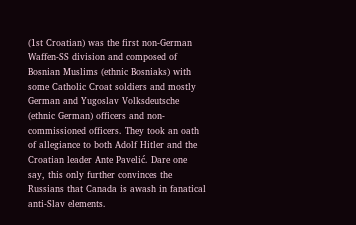(1st Croatian) was the first non-German Waffen-SS division and composed of Bosnian Muslims (ethnic Bosniaks) with some Catholic Croat soldiers and mostly German and Yugoslav Volksdeutsche (ethnic German) officers and non-commissioned officers. They took an oath of allegiance to both Adolf Hitler and the Croatian leader Ante Pavelić. Dare one say, this only further convinces the Russians that Canada is awash in fanatical anti-Slav elements.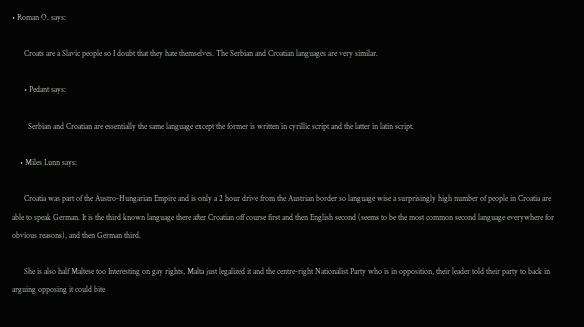• Roman O. says:

      Croats are a Slavic people so I doubt that they hate themselves. The Serbian and Croatian languages are very similar.

      • Pedant says:

        Serbian and Croatian are essentially the same language except the former is written in cyrillic script and the latter in latin script.

    • Miles Lunn says:

      Croatia was part of the Austro-Hungarian Empire and is only a 2 hour drive from the Austrian border so language wise a surprisingly high number of people in Croatia are able to speak German. It is the third known language there after Croatian off course first and then English second (seems to be the most common second language everywhere for obvious reasons), and then German third.

      She is also half Maltese too Interesting on gay rights, Malta just legalized it and the centre-right Nationalist Party who is in opposition, their leader told their party to back in arguing opposing it could bite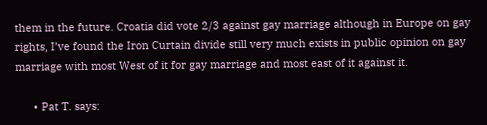them in the future. Croatia did vote 2/3 against gay marriage although in Europe on gay rights, I’ve found the Iron Curtain divide still very much exists in public opinion on gay marriage with most West of it for gay marriage and most east of it against it.

      • Pat T. says: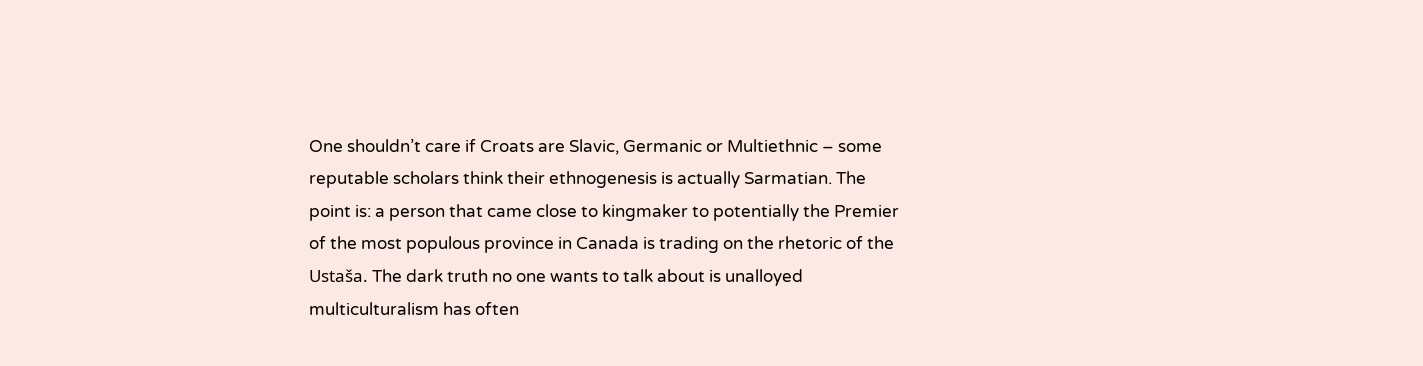One shouldn’t care if Croats are Slavic, Germanic or Multiethnic – some reputable scholars think their ethnogenesis is actually Sarmatian. The point is: a person that came close to kingmaker to potentially the Premier of the most populous province in Canada is trading on the rhetoric of the Ustaša. The dark truth no one wants to talk about is unalloyed multiculturalism has often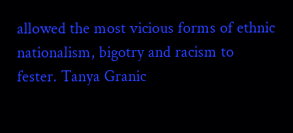allowed the most vicious forms of ethnic nationalism, bigotry and racism to fester. Tanya Granic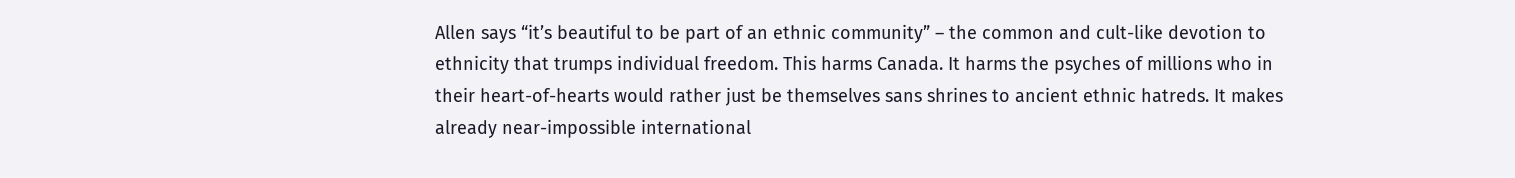Allen says “it’s beautiful to be part of an ethnic community” – the common and cult-like devotion to ethnicity that trumps individual freedom. This harms Canada. It harms the psyches of millions who in their heart-of-hearts would rather just be themselves sans shrines to ancient ethnic hatreds. It makes already near-impossible international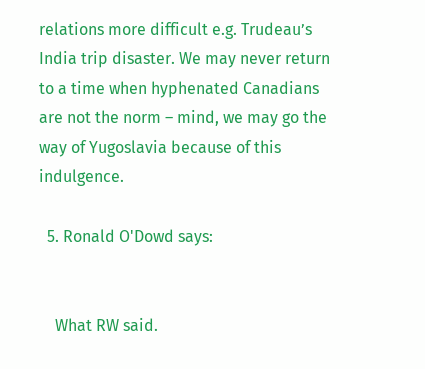relations more difficult e.g. Trudeau’s India trip disaster. We may never return to a time when hyphenated Canadians are not the norm – mind, we may go the way of Yugoslavia because of this indulgence.

  5. Ronald O'Dowd says:


    What RW said.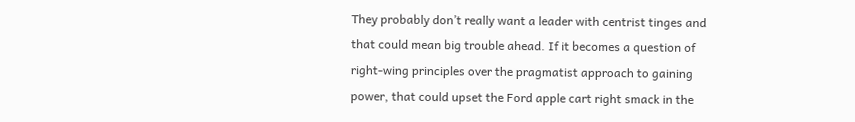They probably don’t really want a leader with centrist tinges and that could mean big trouble ahead. If it becomes a question of right-wing principles over the pragmatist approach to gaining power, that could upset the Ford apple cart right smack in the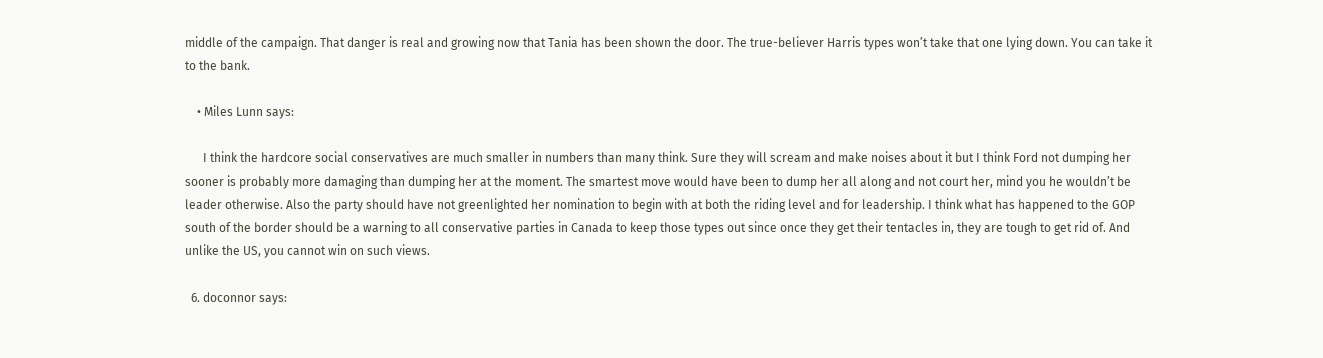middle of the campaign. That danger is real and growing now that Tania has been shown the door. The true-believer Harris types won’t take that one lying down. You can take it to the bank.

    • Miles Lunn says:

      I think the hardcore social conservatives are much smaller in numbers than many think. Sure they will scream and make noises about it but I think Ford not dumping her sooner is probably more damaging than dumping her at the moment. The smartest move would have been to dump her all along and not court her, mind you he wouldn’t be leader otherwise. Also the party should have not greenlighted her nomination to begin with at both the riding level and for leadership. I think what has happened to the GOP south of the border should be a warning to all conservative parties in Canada to keep those types out since once they get their tentacles in, they are tough to get rid of. And unlike the US, you cannot win on such views.

  6. doconnor says: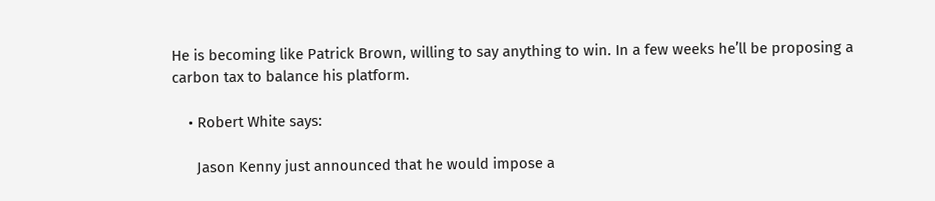He is becoming like Patrick Brown, willing to say anything to win. In a few weeks he’ll be proposing a carbon tax to balance his platform.

    • Robert White says:

      Jason Kenny just announced that he would impose a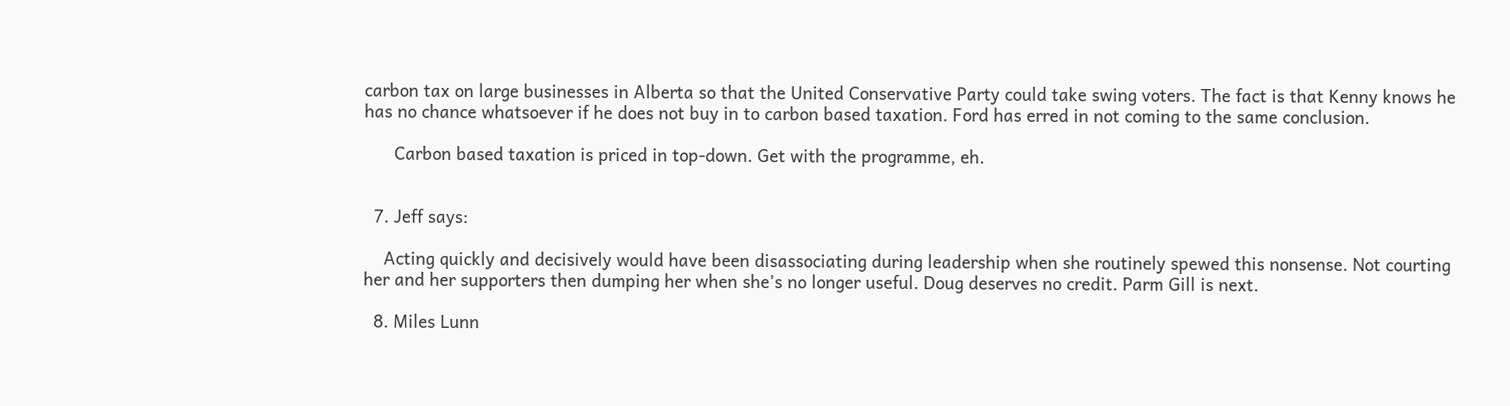carbon tax on large businesses in Alberta so that the United Conservative Party could take swing voters. The fact is that Kenny knows he has no chance whatsoever if he does not buy in to carbon based taxation. Ford has erred in not coming to the same conclusion.

      Carbon based taxation is priced in top-down. Get with the programme, eh.


  7. Jeff says:

    Acting quickly and decisively would have been disassociating during leadership when she routinely spewed this nonsense. Not courting her and her supporters then dumping her when she’s no longer useful. Doug deserves no credit. Parm Gill is next.

  8. Miles Lunn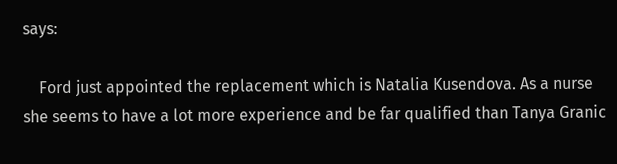says:

    Ford just appointed the replacement which is Natalia Kusendova. As a nurse she seems to have a lot more experience and be far qualified than Tanya Granic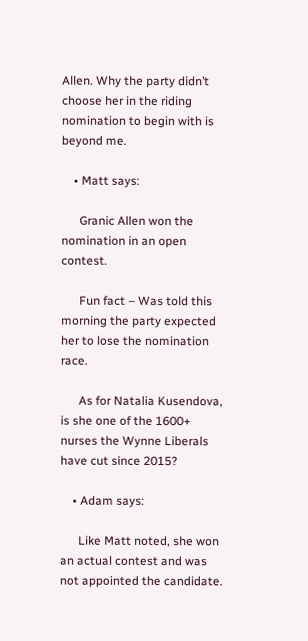Allen. Why the party didn’t choose her in the riding nomination to begin with is beyond me.

    • Matt says:

      Granic Allen won the nomination in an open contest.

      Fun fact – Was told this morning the party expected her to lose the nomination race.

      As for Natalia Kusendova, is she one of the 1600+ nurses the Wynne Liberals have cut since 2015?

    • Adam says:

      Like Matt noted, she won an actual contest and was not appointed the candidate.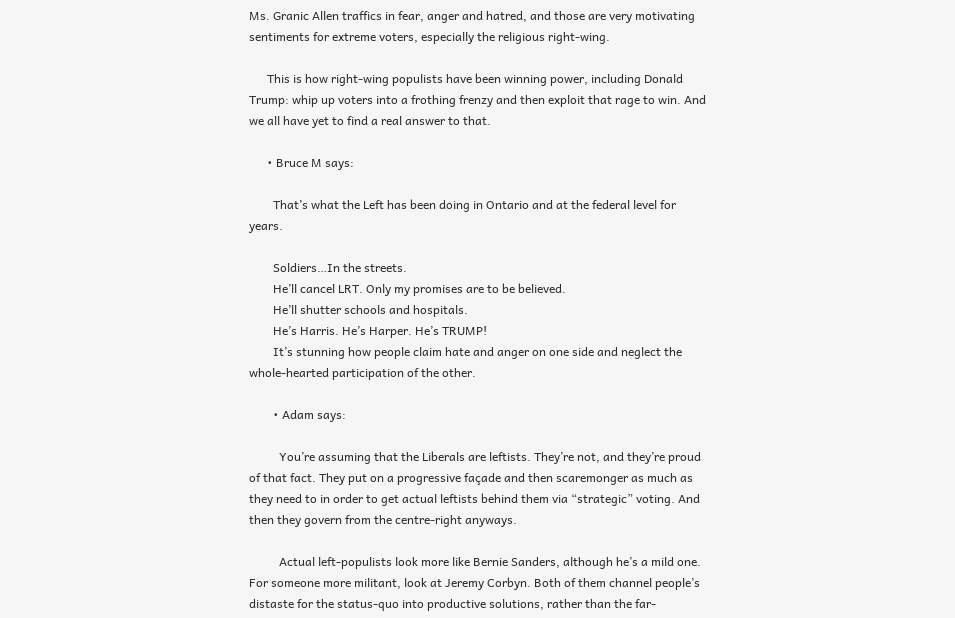Ms. Granic Allen traffics in fear, anger and hatred, and those are very motivating sentiments for extreme voters, especially the religious right-wing.

      This is how right-wing populists have been winning power, including Donald Trump: whip up voters into a frothing frenzy and then exploit that rage to win. And we all have yet to find a real answer to that.

      • Bruce M says:

        That’s what the Left has been doing in Ontario and at the federal level for years.

        Soldiers…In the streets.
        He’ll cancel LRT. Only my promises are to be believed.
        He’ll shutter schools and hospitals.
        He’s Harris. He’s Harper. He’s TRUMP!
        It’s stunning how people claim hate and anger on one side and neglect the whole-hearted participation of the other.

        • Adam says:

          You’re assuming that the Liberals are leftists. They’re not, and they’re proud of that fact. They put on a progressive façade and then scaremonger as much as they need to in order to get actual leftists behind them via “strategic” voting. And then they govern from the centre-right anyways.

          Actual left-populists look more like Bernie Sanders, although he’s a mild one. For someone more militant, look at Jeremy Corbyn. Both of them channel people’s distaste for the status-quo into productive solutions, rather than the far-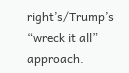right’s/Trump’s “wreck it all” approach.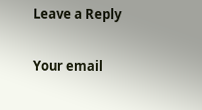Leave a Reply

Your email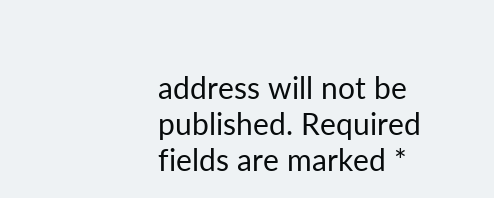address will not be published. Required fields are marked *